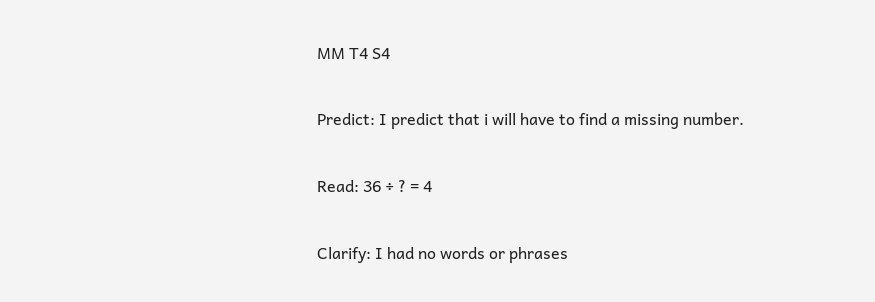MM T4 S4

Predict: I predict that i will have to find a missing number.

Read: 36 ÷ ? = 4

Clarify: I had no words or phrases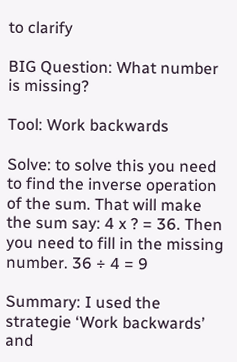to clarify

BIG Question: What number is missing?

Tool: Work backwards

Solve: to solve this you need to find the inverse operation of the sum. That will make the sum say: 4 x ? = 36. Then you need to fill in the missing number. 36 ÷ 4 = 9

Summary: I used the strategie ‘Work backwards’ and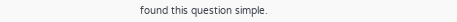found this question simple.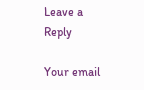Leave a Reply

Your email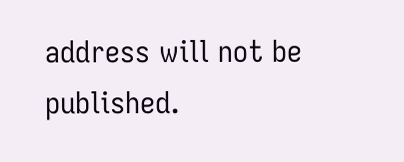address will not be published.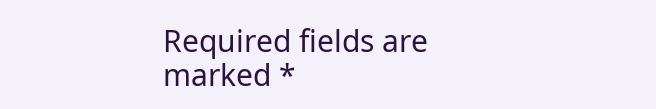Required fields are marked *